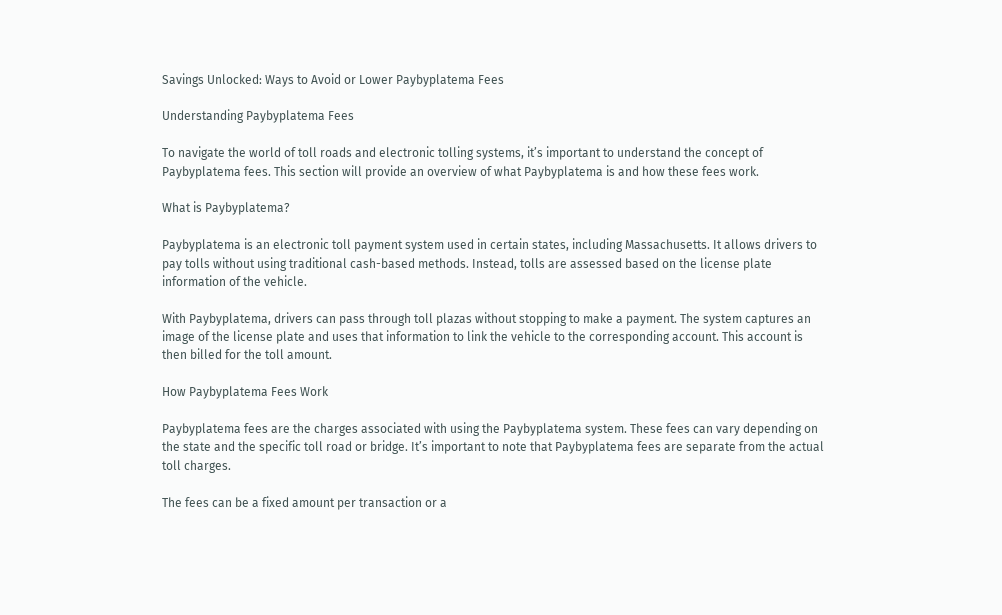Savings Unlocked: Ways to Avoid or Lower Paybyplatema Fees

Understanding Paybyplatema Fees

To navigate the world of toll roads and electronic tolling systems, it’s important to understand the concept of Paybyplatema fees. This section will provide an overview of what Paybyplatema is and how these fees work.

What is Paybyplatema?

Paybyplatema is an electronic toll payment system used in certain states, including Massachusetts. It allows drivers to pay tolls without using traditional cash-based methods. Instead, tolls are assessed based on the license plate information of the vehicle.

With Paybyplatema, drivers can pass through toll plazas without stopping to make a payment. The system captures an image of the license plate and uses that information to link the vehicle to the corresponding account. This account is then billed for the toll amount.

How Paybyplatema Fees Work

Paybyplatema fees are the charges associated with using the Paybyplatema system. These fees can vary depending on the state and the specific toll road or bridge. It’s important to note that Paybyplatema fees are separate from the actual toll charges.

The fees can be a fixed amount per transaction or a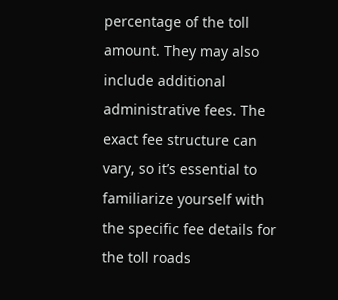percentage of the toll amount. They may also include additional administrative fees. The exact fee structure can vary, so it’s essential to familiarize yourself with the specific fee details for the toll roads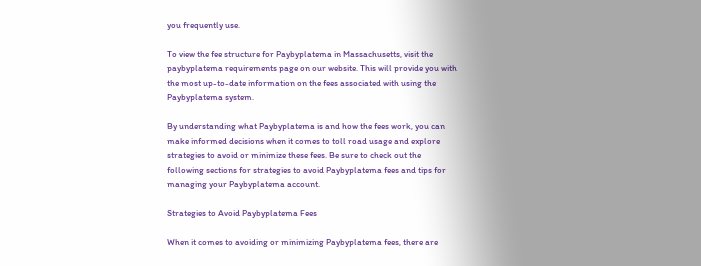you frequently use.

To view the fee structure for Paybyplatema in Massachusetts, visit the paybyplatema requirements page on our website. This will provide you with the most up-to-date information on the fees associated with using the Paybyplatema system.

By understanding what Paybyplatema is and how the fees work, you can make informed decisions when it comes to toll road usage and explore strategies to avoid or minimize these fees. Be sure to check out the following sections for strategies to avoid Paybyplatema fees and tips for managing your Paybyplatema account.

Strategies to Avoid Paybyplatema Fees

When it comes to avoiding or minimizing Paybyplatema fees, there are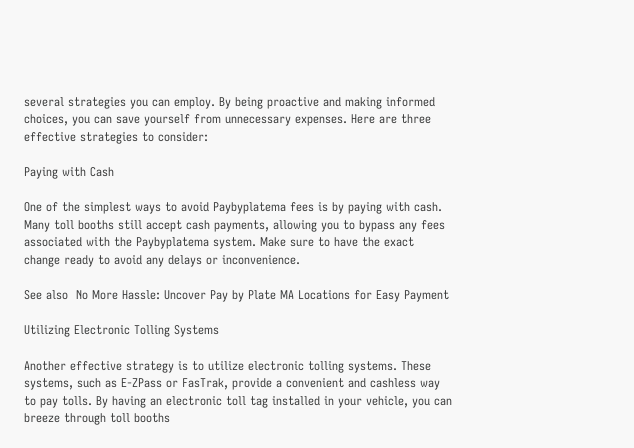several strategies you can employ. By being proactive and making informed choices, you can save yourself from unnecessary expenses. Here are three effective strategies to consider:

Paying with Cash

One of the simplest ways to avoid Paybyplatema fees is by paying with cash. Many toll booths still accept cash payments, allowing you to bypass any fees associated with the Paybyplatema system. Make sure to have the exact change ready to avoid any delays or inconvenience.

See also  No More Hassle: Uncover Pay by Plate MA Locations for Easy Payment

Utilizing Electronic Tolling Systems

Another effective strategy is to utilize electronic tolling systems. These systems, such as E-ZPass or FasTrak, provide a convenient and cashless way to pay tolls. By having an electronic toll tag installed in your vehicle, you can breeze through toll booths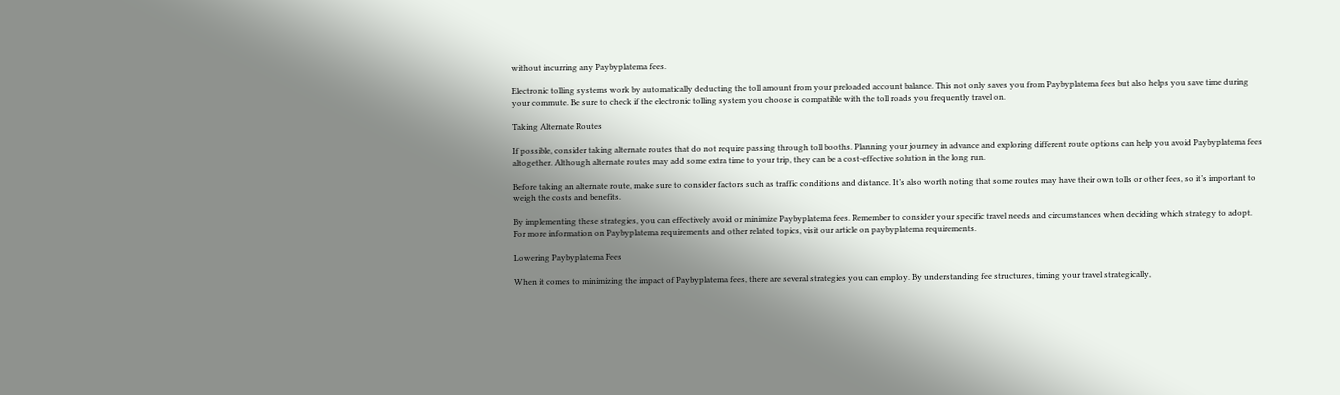without incurring any Paybyplatema fees.

Electronic tolling systems work by automatically deducting the toll amount from your preloaded account balance. This not only saves you from Paybyplatema fees but also helps you save time during your commute. Be sure to check if the electronic tolling system you choose is compatible with the toll roads you frequently travel on.

Taking Alternate Routes

If possible, consider taking alternate routes that do not require passing through toll booths. Planning your journey in advance and exploring different route options can help you avoid Paybyplatema fees altogether. Although alternate routes may add some extra time to your trip, they can be a cost-effective solution in the long run.

Before taking an alternate route, make sure to consider factors such as traffic conditions and distance. It’s also worth noting that some routes may have their own tolls or other fees, so it’s important to weigh the costs and benefits.

By implementing these strategies, you can effectively avoid or minimize Paybyplatema fees. Remember to consider your specific travel needs and circumstances when deciding which strategy to adopt. For more information on Paybyplatema requirements and other related topics, visit our article on paybyplatema requirements.

Lowering Paybyplatema Fees

When it comes to minimizing the impact of Paybyplatema fees, there are several strategies you can employ. By understanding fee structures, timing your travel strategically,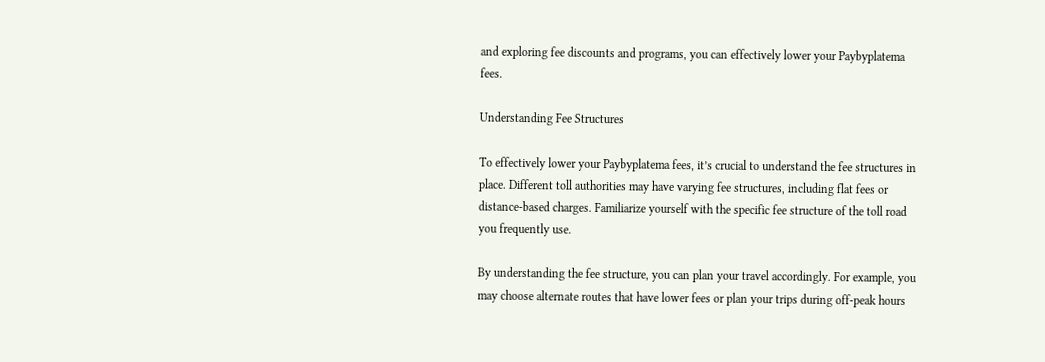and exploring fee discounts and programs, you can effectively lower your Paybyplatema fees.

Understanding Fee Structures

To effectively lower your Paybyplatema fees, it’s crucial to understand the fee structures in place. Different toll authorities may have varying fee structures, including flat fees or distance-based charges. Familiarize yourself with the specific fee structure of the toll road you frequently use.

By understanding the fee structure, you can plan your travel accordingly. For example, you may choose alternate routes that have lower fees or plan your trips during off-peak hours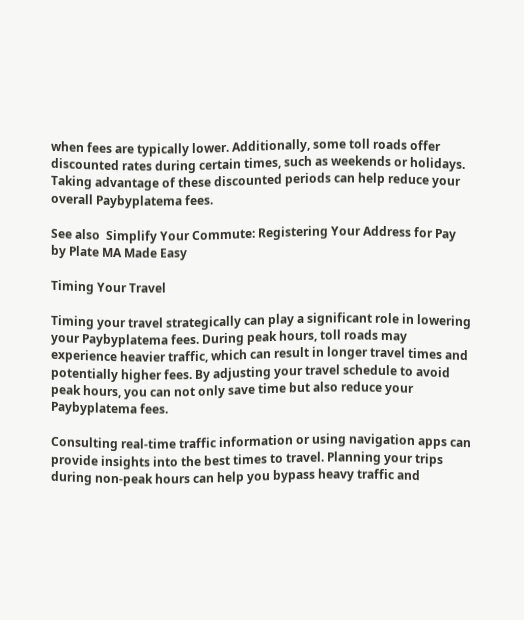when fees are typically lower. Additionally, some toll roads offer discounted rates during certain times, such as weekends or holidays. Taking advantage of these discounted periods can help reduce your overall Paybyplatema fees.

See also  Simplify Your Commute: Registering Your Address for Pay by Plate MA Made Easy

Timing Your Travel

Timing your travel strategically can play a significant role in lowering your Paybyplatema fees. During peak hours, toll roads may experience heavier traffic, which can result in longer travel times and potentially higher fees. By adjusting your travel schedule to avoid peak hours, you can not only save time but also reduce your Paybyplatema fees.

Consulting real-time traffic information or using navigation apps can provide insights into the best times to travel. Planning your trips during non-peak hours can help you bypass heavy traffic and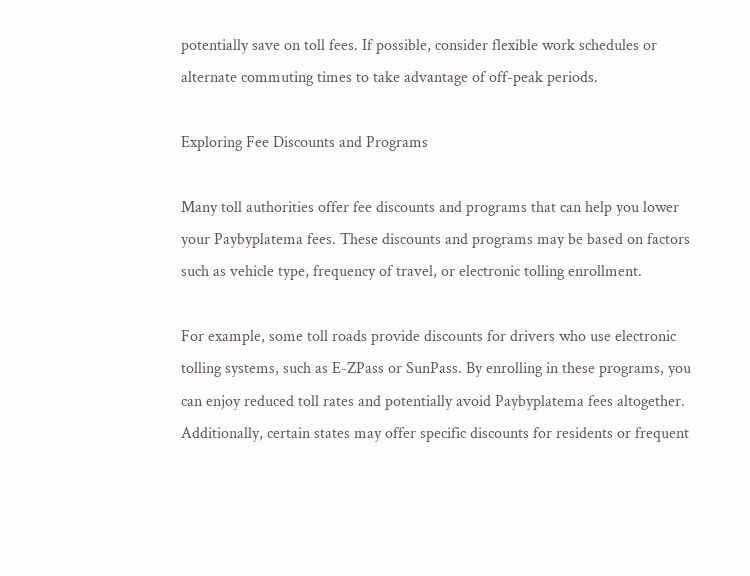potentially save on toll fees. If possible, consider flexible work schedules or alternate commuting times to take advantage of off-peak periods.

Exploring Fee Discounts and Programs

Many toll authorities offer fee discounts and programs that can help you lower your Paybyplatema fees. These discounts and programs may be based on factors such as vehicle type, frequency of travel, or electronic tolling enrollment.

For example, some toll roads provide discounts for drivers who use electronic tolling systems, such as E-ZPass or SunPass. By enrolling in these programs, you can enjoy reduced toll rates and potentially avoid Paybyplatema fees altogether. Additionally, certain states may offer specific discounts for residents or frequent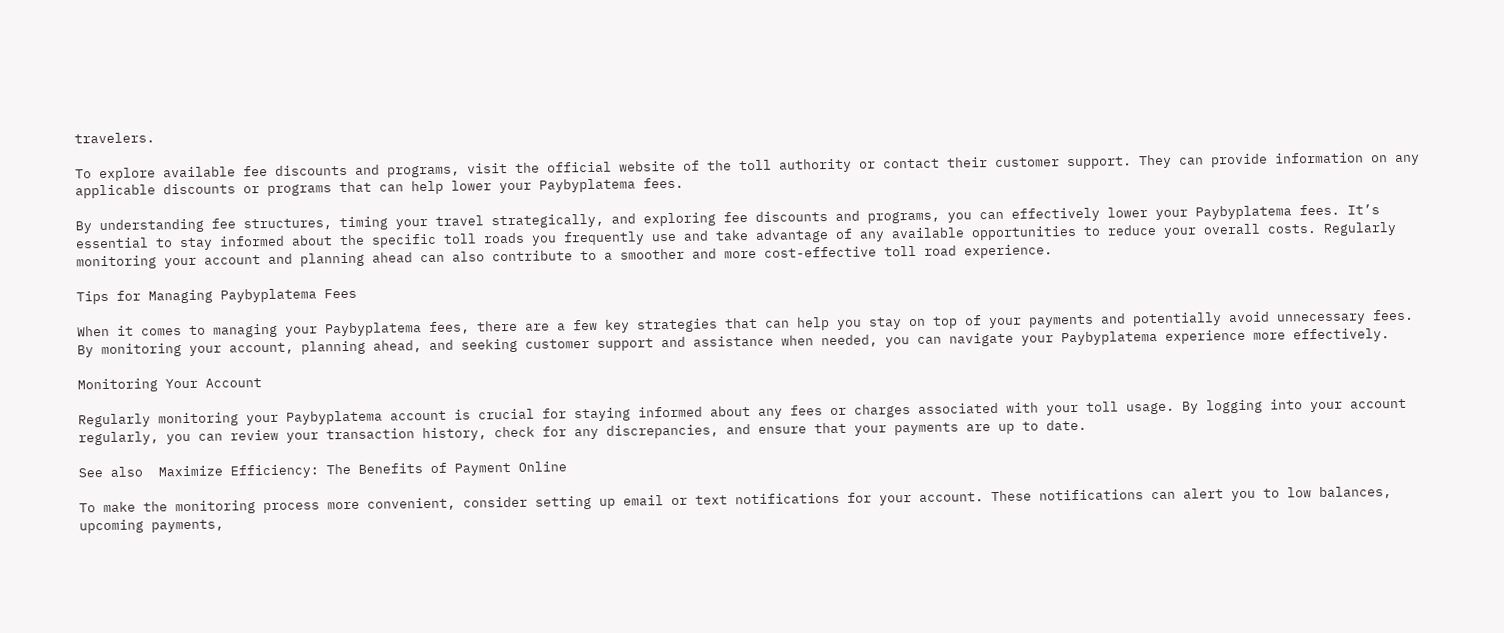travelers.

To explore available fee discounts and programs, visit the official website of the toll authority or contact their customer support. They can provide information on any applicable discounts or programs that can help lower your Paybyplatema fees.

By understanding fee structures, timing your travel strategically, and exploring fee discounts and programs, you can effectively lower your Paybyplatema fees. It’s essential to stay informed about the specific toll roads you frequently use and take advantage of any available opportunities to reduce your overall costs. Regularly monitoring your account and planning ahead can also contribute to a smoother and more cost-effective toll road experience.

Tips for Managing Paybyplatema Fees

When it comes to managing your Paybyplatema fees, there are a few key strategies that can help you stay on top of your payments and potentially avoid unnecessary fees. By monitoring your account, planning ahead, and seeking customer support and assistance when needed, you can navigate your Paybyplatema experience more effectively.

Monitoring Your Account

Regularly monitoring your Paybyplatema account is crucial for staying informed about any fees or charges associated with your toll usage. By logging into your account regularly, you can review your transaction history, check for any discrepancies, and ensure that your payments are up to date.

See also  Maximize Efficiency: The Benefits of Payment Online

To make the monitoring process more convenient, consider setting up email or text notifications for your account. These notifications can alert you to low balances, upcoming payments,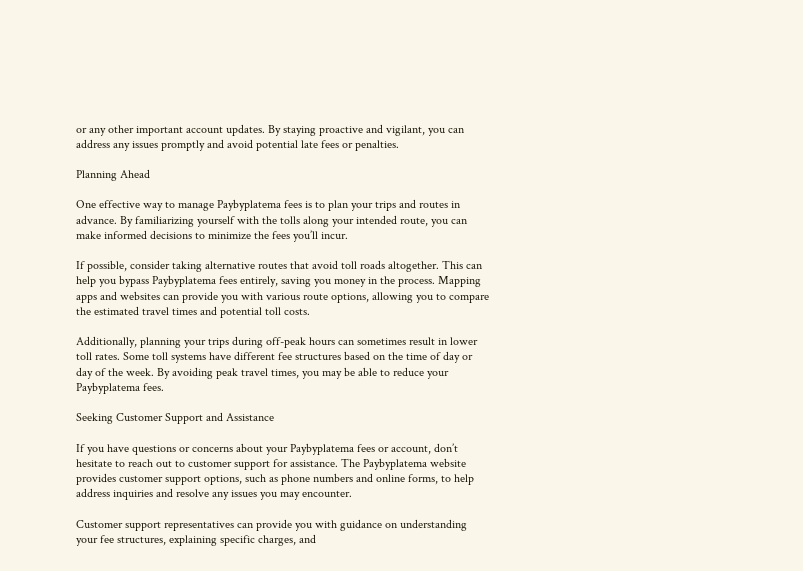or any other important account updates. By staying proactive and vigilant, you can address any issues promptly and avoid potential late fees or penalties.

Planning Ahead

One effective way to manage Paybyplatema fees is to plan your trips and routes in advance. By familiarizing yourself with the tolls along your intended route, you can make informed decisions to minimize the fees you’ll incur.

If possible, consider taking alternative routes that avoid toll roads altogether. This can help you bypass Paybyplatema fees entirely, saving you money in the process. Mapping apps and websites can provide you with various route options, allowing you to compare the estimated travel times and potential toll costs.

Additionally, planning your trips during off-peak hours can sometimes result in lower toll rates. Some toll systems have different fee structures based on the time of day or day of the week. By avoiding peak travel times, you may be able to reduce your Paybyplatema fees.

Seeking Customer Support and Assistance

If you have questions or concerns about your Paybyplatema fees or account, don’t hesitate to reach out to customer support for assistance. The Paybyplatema website provides customer support options, such as phone numbers and online forms, to help address inquiries and resolve any issues you may encounter.

Customer support representatives can provide you with guidance on understanding your fee structures, explaining specific charges, and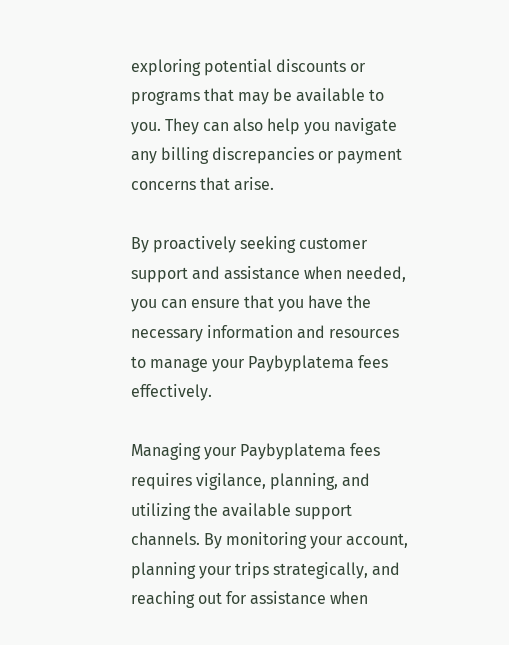exploring potential discounts or programs that may be available to you. They can also help you navigate any billing discrepancies or payment concerns that arise.

By proactively seeking customer support and assistance when needed, you can ensure that you have the necessary information and resources to manage your Paybyplatema fees effectively.

Managing your Paybyplatema fees requires vigilance, planning, and utilizing the available support channels. By monitoring your account, planning your trips strategically, and reaching out for assistance when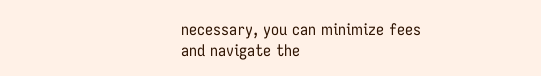necessary, you can minimize fees and navigate the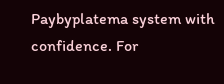Paybyplatema system with confidence. For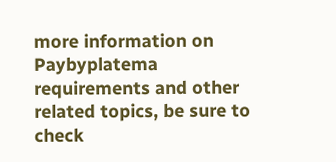more information on Paybyplatema requirements and other related topics, be sure to check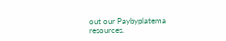out our Paybyplatema resources.